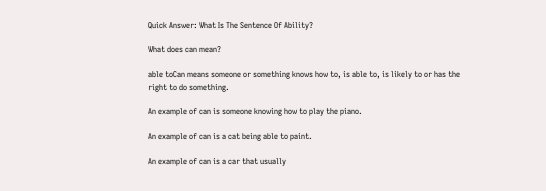Quick Answer: What Is The Sentence Of Ability?

What does can mean?

able toCan means someone or something knows how to, is able to, is likely to or has the right to do something.

An example of can is someone knowing how to play the piano.

An example of can is a cat being able to paint.

An example of can is a car that usually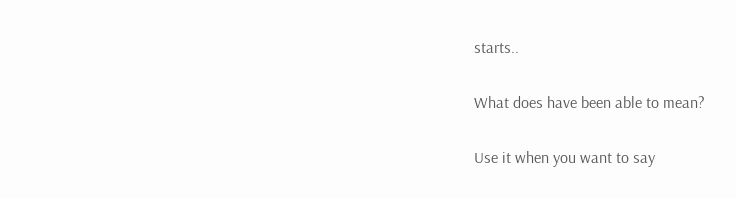starts..

What does have been able to mean?

Use it when you want to say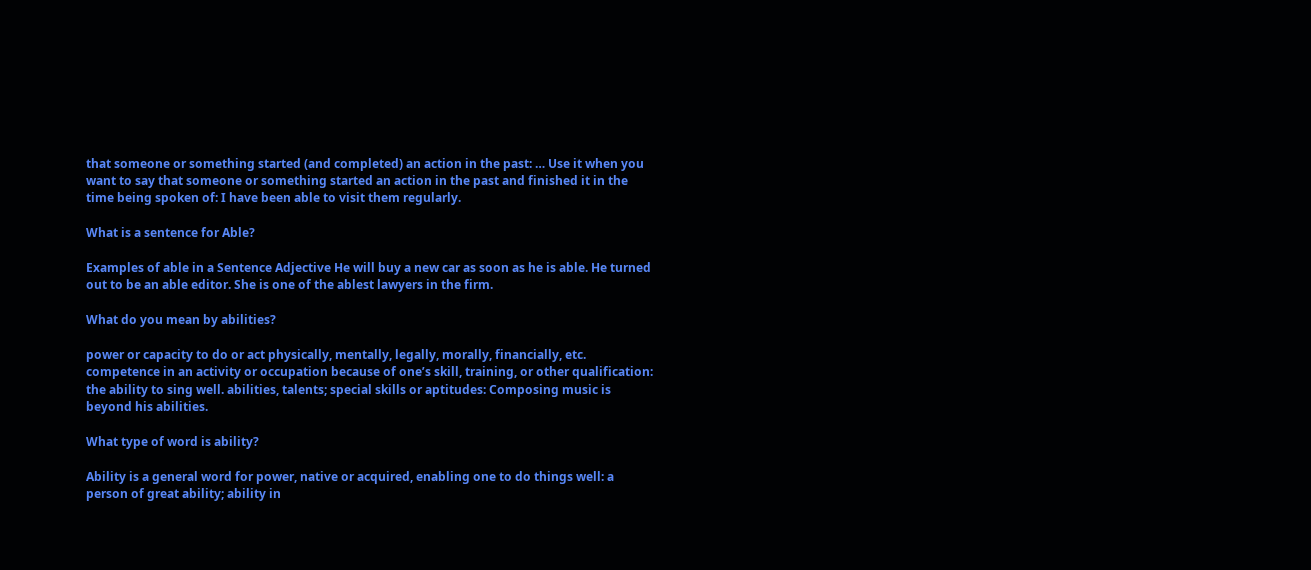that someone or something started (and completed) an action in the past: … Use it when you want to say that someone or something started an action in the past and finished it in the time being spoken of: I have been able to visit them regularly.

What is a sentence for Able?

Examples of able in a Sentence Adjective He will buy a new car as soon as he is able. He turned out to be an able editor. She is one of the ablest lawyers in the firm.

What do you mean by abilities?

power or capacity to do or act physically, mentally, legally, morally, financially, etc. competence in an activity or occupation because of one’s skill, training, or other qualification: the ability to sing well. abilities, talents; special skills or aptitudes: Composing music is beyond his abilities.

What type of word is ability?

Ability is a general word for power, native or acquired, enabling one to do things well: a person of great ability; ability in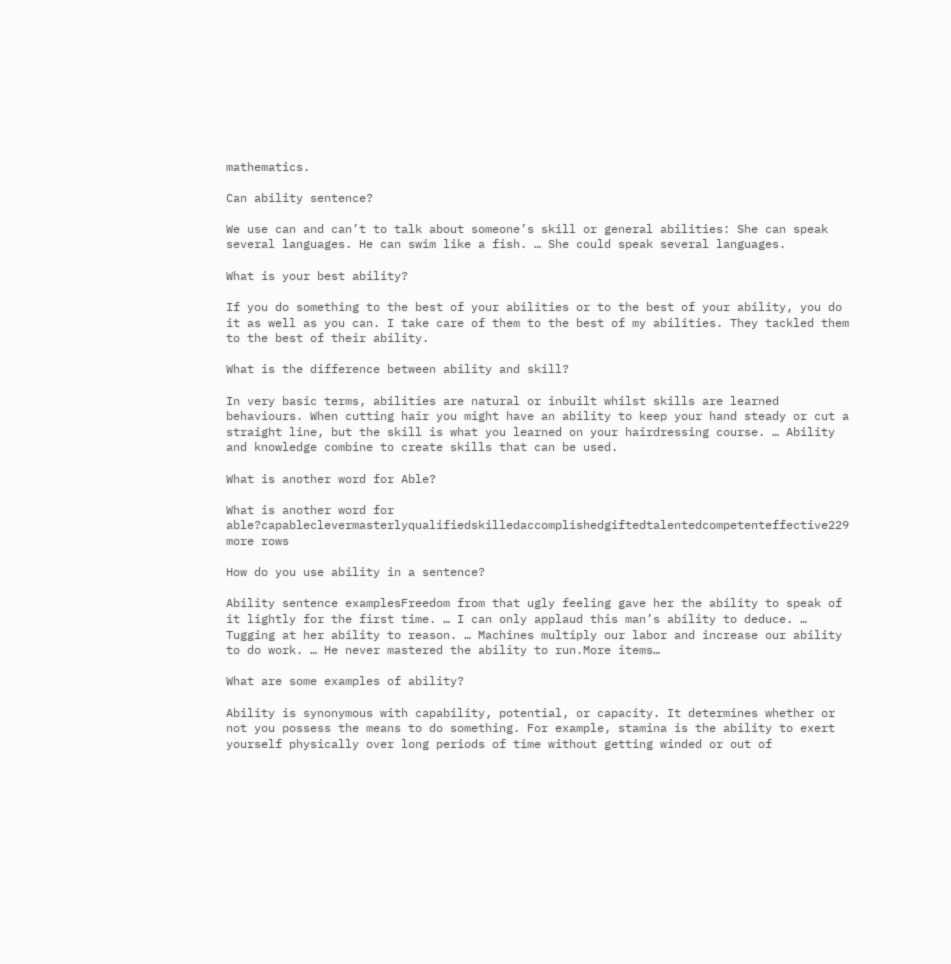mathematics.

Can ability sentence?

We use can and can’t to talk about someone’s skill or general abilities: She can speak several languages. He can swim like a fish. … She could speak several languages.

What is your best ability?

If you do something to the best of your abilities or to the best of your ability, you do it as well as you can. I take care of them to the best of my abilities. They tackled them to the best of their ability.

What is the difference between ability and skill?

In very basic terms, abilities are natural or inbuilt whilst skills are learned behaviours. When cutting hair you might have an ability to keep your hand steady or cut a straight line, but the skill is what you learned on your hairdressing course. … Ability and knowledge combine to create skills that can be used.

What is another word for Able?

What is another word for able?capableclevermasterlyqualifiedskilledaccomplishedgiftedtalentedcompetenteffective229 more rows

How do you use ability in a sentence?

Ability sentence examplesFreedom from that ugly feeling gave her the ability to speak of it lightly for the first time. … I can only applaud this man’s ability to deduce. … Tugging at her ability to reason. … Machines multiply our labor and increase our ability to do work. … He never mastered the ability to run.More items…

What are some examples of ability?

Ability is synonymous with capability, potential, or capacity. It determines whether or not you possess the means to do something. For example, stamina is the ability to exert yourself physically over long periods of time without getting winded or out of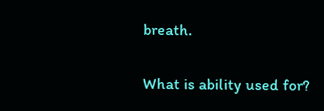breath.

What is ability used for?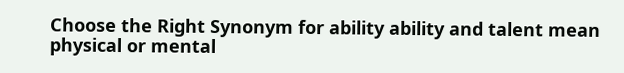Choose the Right Synonym for ability ability and talent mean physical or mental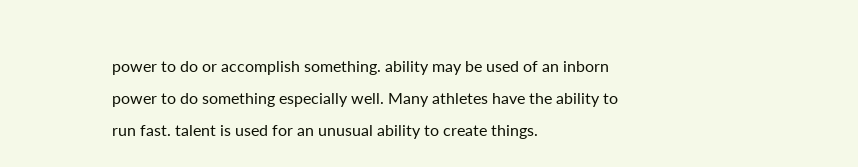power to do or accomplish something. ability may be used of an inborn power to do something especially well. Many athletes have the ability to run fast. talent is used for an unusual ability to create things.